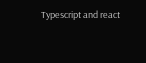Typescript and react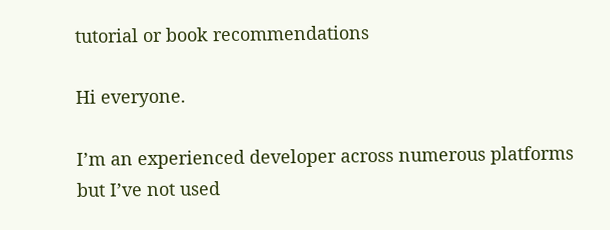tutorial or book recommendations

Hi everyone.

I’m an experienced developer across numerous platforms but I’ve not used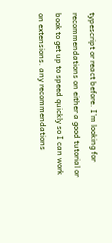typescript or react before. I’m looking for recommendations on either a good tutorial or book to get up to speed quickly so I can work on extensions. any recommendations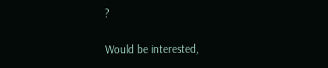?

Would be interested,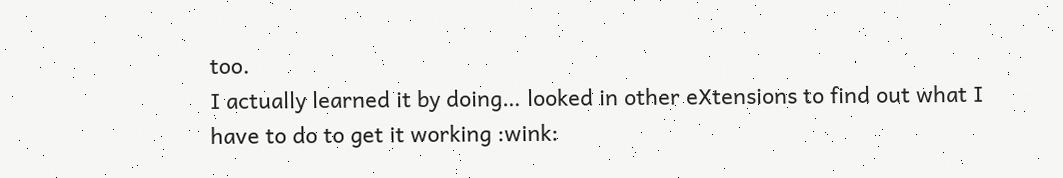too.
I actually learned it by doing… looked in other eXtensions to find out what I have to do to get it working :wink: